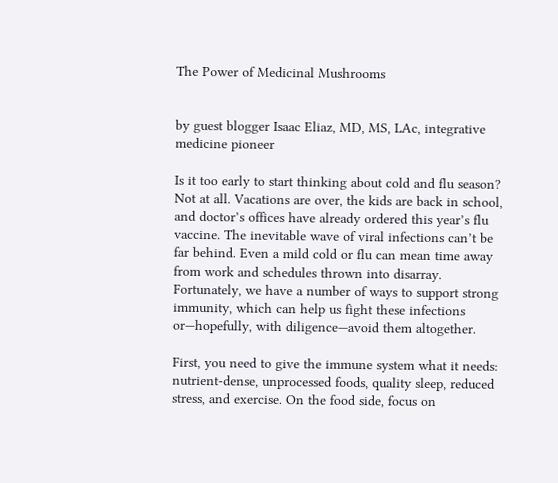The Power of Medicinal Mushrooms


by guest blogger Isaac Eliaz, MD, MS, LAc, integrative medicine pioneer

Is it too early to start thinking about cold and flu season? Not at all. Vacations are over, the kids are back in school, and doctor’s offices have already ordered this year’s flu vaccine. The inevitable wave of viral infections can’t be far behind. Even a mild cold or flu can mean time away from work and schedules thrown into disarray. Fortunately, we have a number of ways to support strong immunity, which can help us fight these infections or—hopefully, with diligence—avoid them altogether.

First, you need to give the immune system what it needs: nutrient-dense, unprocessed foods, quality sleep, reduced stress, and exercise. On the food side, focus on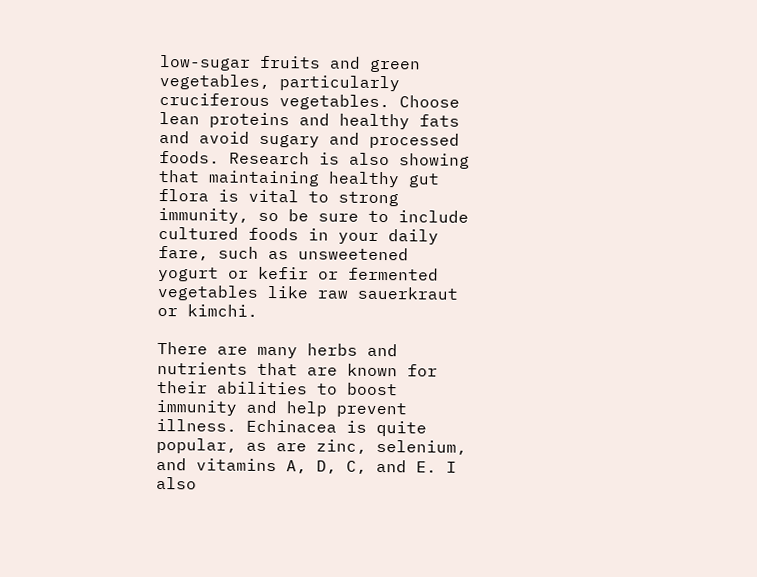low-sugar fruits and green vegetables, particularly cruciferous vegetables. Choose lean proteins and healthy fats and avoid sugary and processed foods. Research is also showing that maintaining healthy gut flora is vital to strong immunity, so be sure to include cultured foods in your daily fare, such as unsweetened yogurt or kefir or fermented vegetables like raw sauerkraut or kimchi.

There are many herbs and nutrients that are known for their abilities to boost immunity and help prevent illness. Echinacea is quite popular, as are zinc, selenium, and vitamins A, D, C, and E. I also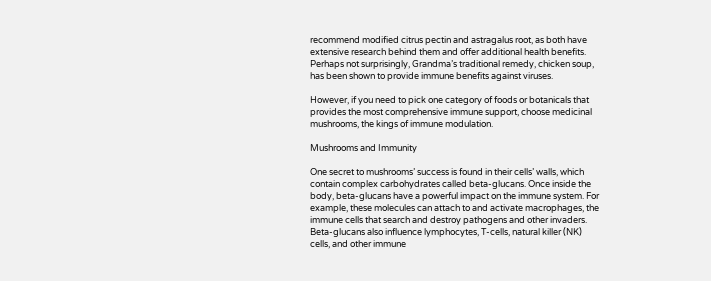recommend modified citrus pectin and astragalus root, as both have extensive research behind them and offer additional health benefits. Perhaps not surprisingly, Grandma’s traditional remedy, chicken soup, has been shown to provide immune benefits against viruses.

However, if you need to pick one category of foods or botanicals that provides the most comprehensive immune support, choose medicinal mushrooms, the kings of immune modulation.

Mushrooms and Immunity

One secret to mushrooms’ success is found in their cells’ walls, which contain complex carbohydrates called beta-glucans. Once inside the body, beta-glucans have a powerful impact on the immune system. For example, these molecules can attach to and activate macrophages, the immune cells that search and destroy pathogens and other invaders. Beta-glucans also influence lymphocytes, T-cells, natural killer (NK) cells, and other immune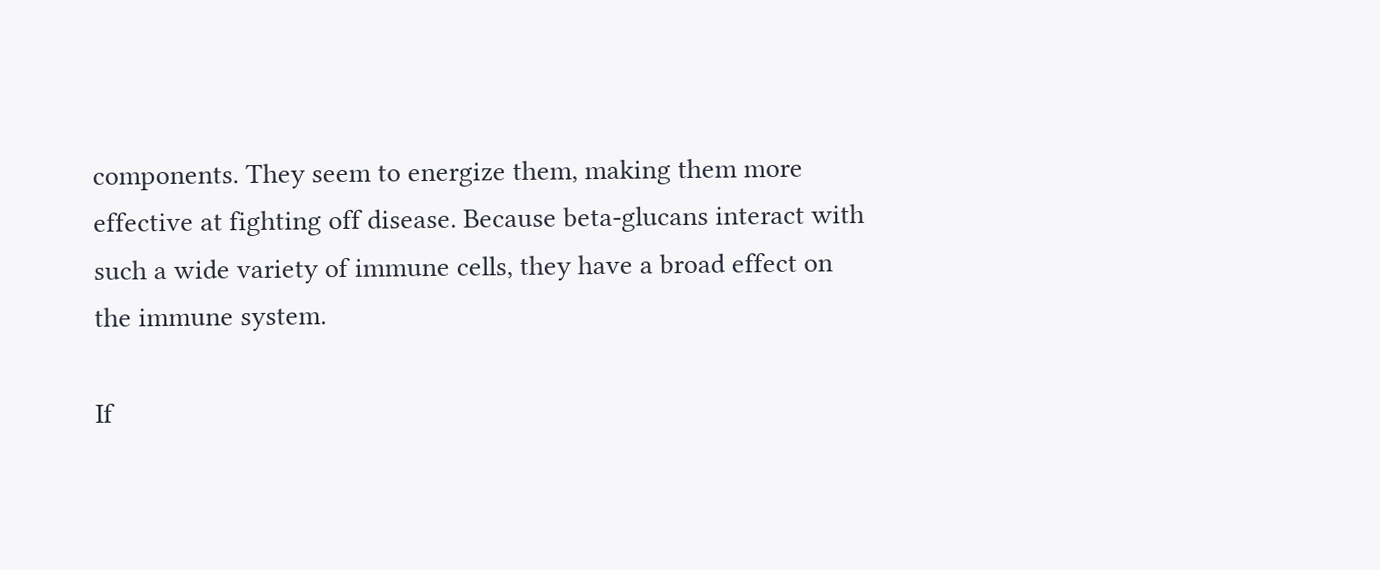components. They seem to energize them, making them more effective at fighting off disease. Because beta-glucans interact with such a wide variety of immune cells, they have a broad effect on the immune system.

If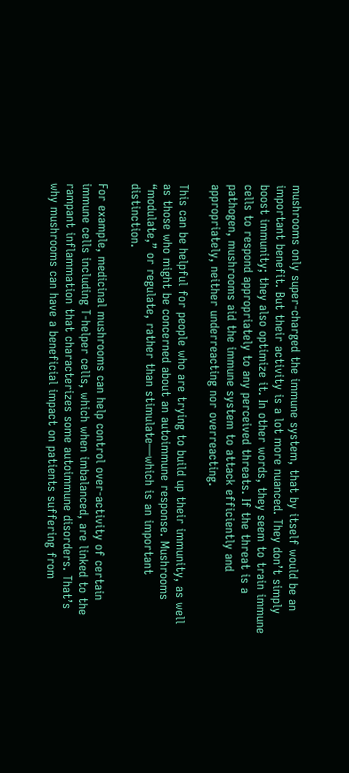mushrooms only super-charged the immune system, that by itself would be an important benefit. But their activity is a lot more nuanced. They don’t simply boost immunity; they also optimize it. In other words, they seem to train immune cells to respond appropriately to any perceived threats. If the threat is a pathogen, mushrooms aid the immune system to attack efficiently and appropriately, neither underreacting nor overreacting.

This can be helpful for people who are trying to build up their immunity, as well as those who might be concerned about an autoimmune response. Mushrooms “modulate,” or regulate, rather than stimulate—which is an important distinction.

For example, medicinal mushrooms can help control over-activity of certain immune cells including T-helper cells, which when imbalanced, are linked to the rampant inflammation that characterizes some autoimmune disorders. That’s why mushrooms can have a beneficial impact on patients suffering from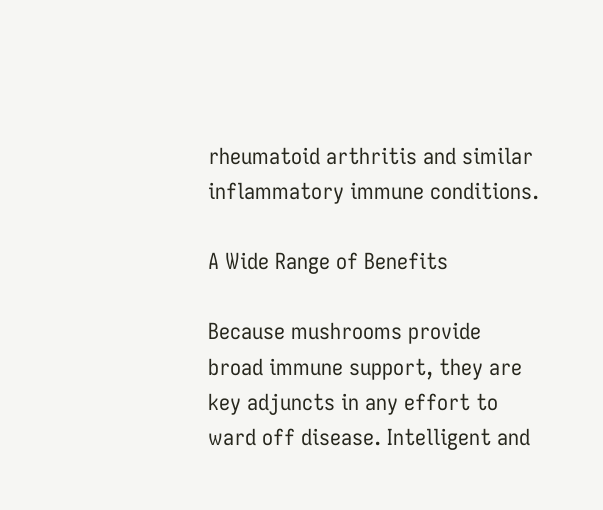rheumatoid arthritis and similar inflammatory immune conditions.

A Wide Range of Benefits

Because mushrooms provide broad immune support, they are key adjuncts in any effort to ward off disease. Intelligent and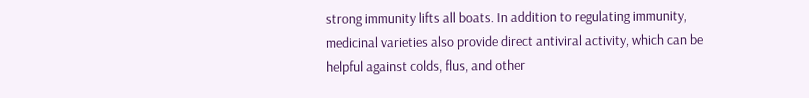strong immunity lifts all boats. In addition to regulating immunity, medicinal varieties also provide direct antiviral activity, which can be helpful against colds, flus, and other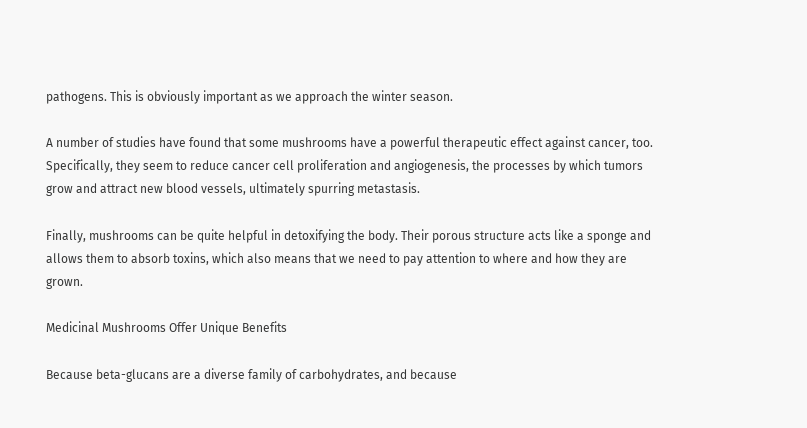pathogens. This is obviously important as we approach the winter season.

A number of studies have found that some mushrooms have a powerful therapeutic effect against cancer, too. Specifically, they seem to reduce cancer cell proliferation and angiogenesis, the processes by which tumors grow and attract new blood vessels, ultimately spurring metastasis.

Finally, mushrooms can be quite helpful in detoxifying the body. Their porous structure acts like a sponge and allows them to absorb toxins, which also means that we need to pay attention to where and how they are grown.

Medicinal Mushrooms Offer Unique Benefits

Because beta-glucans are a diverse family of carbohydrates, and because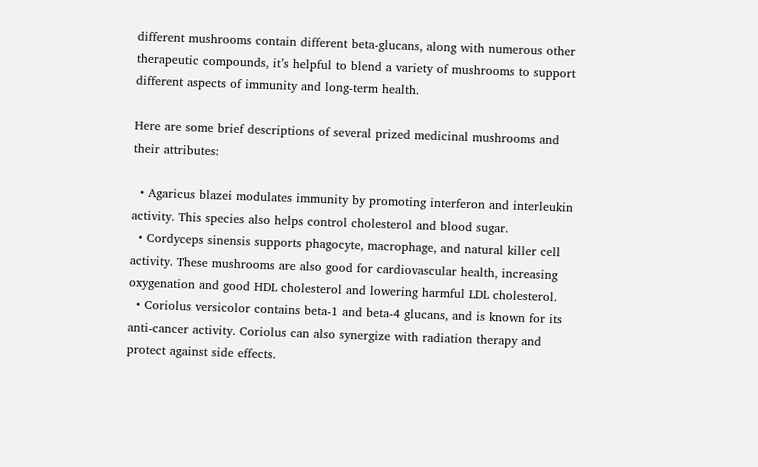different mushrooms contain different beta-glucans, along with numerous other therapeutic compounds, it’s helpful to blend a variety of mushrooms to support different aspects of immunity and long-term health.

Here are some brief descriptions of several prized medicinal mushrooms and their attributes:

  • Agaricus blazei modulates immunity by promoting interferon and interleukin activity. This species also helps control cholesterol and blood sugar.
  • Cordyceps sinensis supports phagocyte, macrophage, and natural killer cell activity. These mushrooms are also good for cardiovascular health, increasing oxygenation and good HDL cholesterol and lowering harmful LDL cholesterol.
  • Coriolus versicolor contains beta-1 and beta-4 glucans, and is known for its anti-cancer activity. Coriolus can also synergize with radiation therapy and protect against side effects.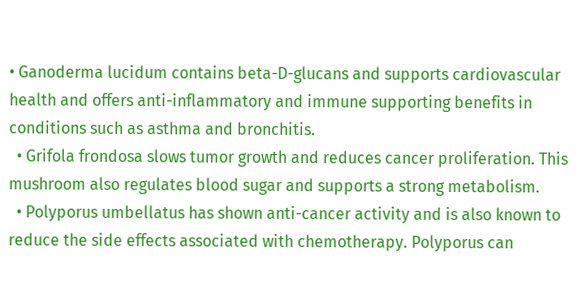• Ganoderma lucidum contains beta-D-glucans and supports cardiovascular health and offers anti-inflammatory and immune supporting benefits in conditions such as asthma and bronchitis.
  • Grifola frondosa slows tumor growth and reduces cancer proliferation. This mushroom also regulates blood sugar and supports a strong metabolism.
  • Polyporus umbellatus has shown anti-cancer activity and is also known to reduce the side effects associated with chemotherapy. Polyporus can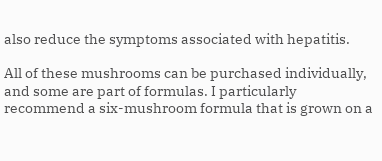also reduce the symptoms associated with hepatitis.

All of these mushrooms can be purchased individually, and some are part of formulas. I particularly recommend a six-mushroom formula that is grown on a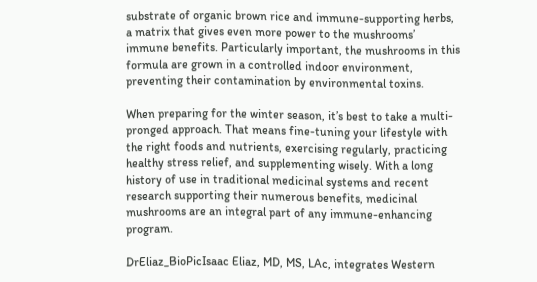substrate of organic brown rice and immune-supporting herbs, a matrix that gives even more power to the mushrooms’ immune benefits. Particularly important, the mushrooms in this formula are grown in a controlled indoor environment, preventing their contamination by environmental toxins.

When preparing for the winter season, it’s best to take a multi-pronged approach. That means fine-tuning your lifestyle with the right foods and nutrients, exercising regularly, practicing healthy stress relief, and supplementing wisely. With a long history of use in traditional medicinal systems and recent research supporting their numerous benefits, medicinal mushrooms are an integral part of any immune-enhancing program.

DrEliaz_BioPicIsaac Eliaz, MD, MS, LAc, integrates Western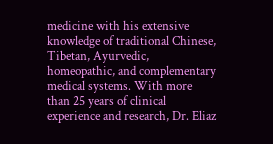medicine with his extensive knowledge of traditional Chinese, Tibetan, Ayurvedic, homeopathic, and complementary medical systems. With more than 25 years of clinical experience and research, Dr. Eliaz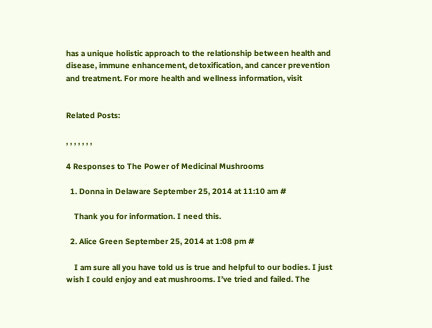has a unique holistic approach to the relationship between health and disease, immune enhancement, detoxification, and cancer prevention and treatment. For more health and wellness information, visit


Related Posts:

, , , , , , ,

4 Responses to The Power of Medicinal Mushrooms

  1. Donna in Delaware September 25, 2014 at 11:10 am #

    Thank you for information. I need this.

  2. Alice Green September 25, 2014 at 1:08 pm #

    I am sure all you have told us is true and helpful to our bodies. I just wish I could enjoy and eat mushrooms. I’ve tried and failed. The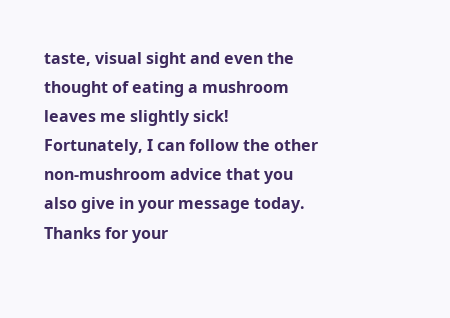taste, visual sight and even the thought of eating a mushroom leaves me slightly sick! Fortunately, I can follow the other non-mushroom advice that you also give in your message today. Thanks for your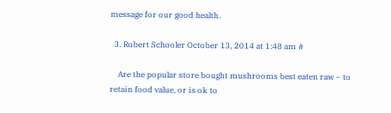message for our good health.

  3. Robert Schooler October 13, 2014 at 1:48 am #

    Are the popular store bought mushrooms best eaten raw ~ to retain food value, or is ok to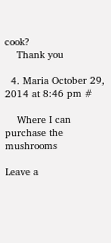cook?
    Thank you

  4. Maria October 29, 2014 at 8:46 pm #

    Where I can purchase the mushrooms

Leave a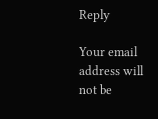Reply

Your email address will not be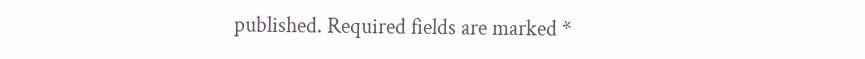published. Required fields are marked *